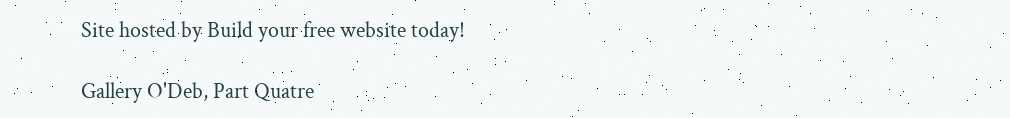Site hosted by Build your free website today!

Gallery O'Deb, Part Quatre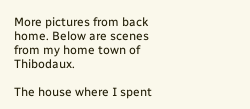More pictures from back home. Below are scenes from my home town of Thibodaux.

The house where I spent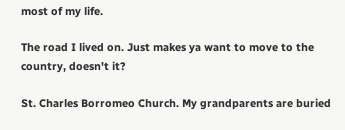most of my life.

The road I lived on. Just makes ya want to move to the country, doesn't it?

St. Charles Borromeo Church. My grandparents are buried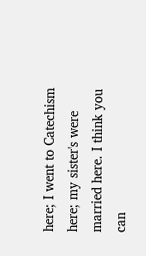here; I went to Catechism here; my sister's were married here. I think you can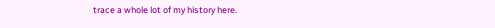trace a whole lot of my history here.